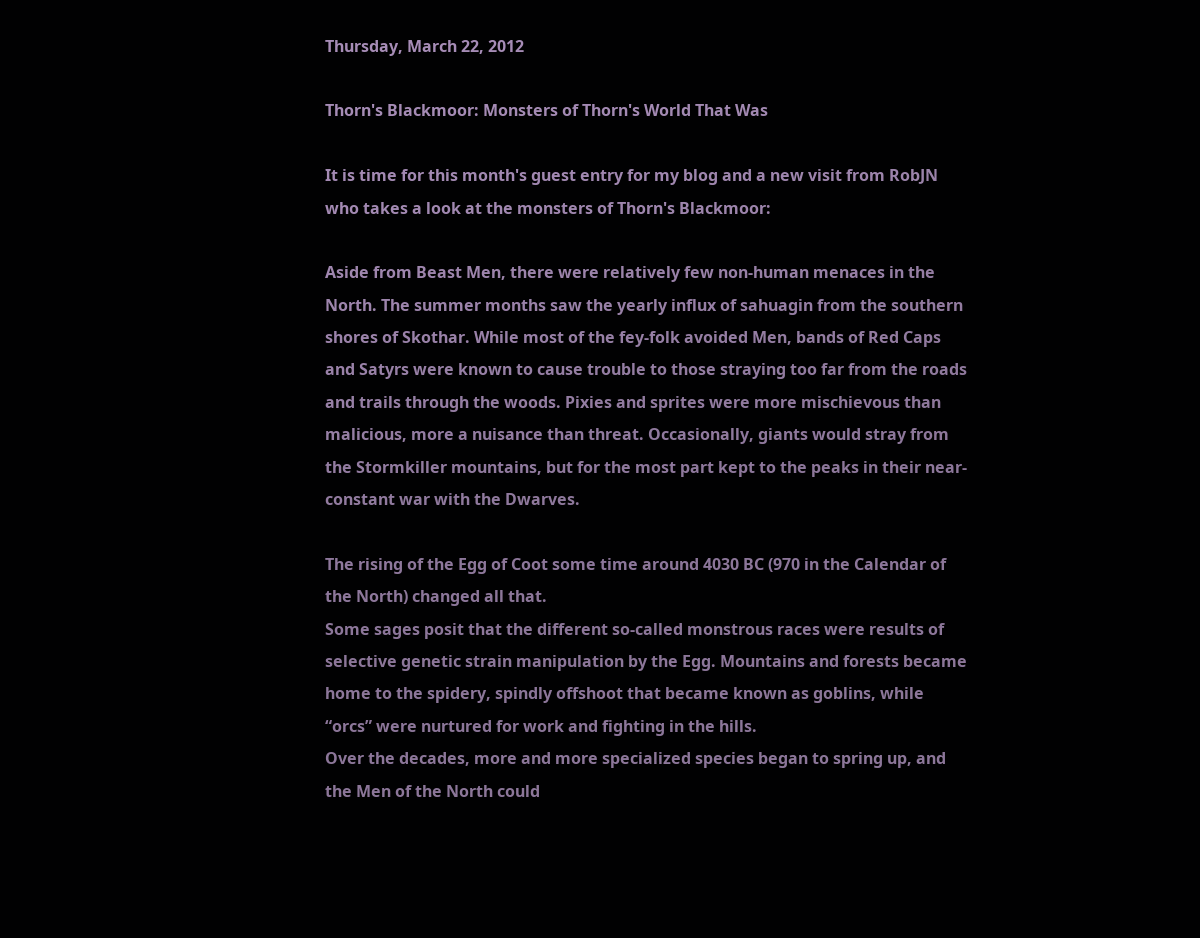Thursday, March 22, 2012

Thorn's Blackmoor: Monsters of Thorn's World That Was

It is time for this month's guest entry for my blog and a new visit from RobJN who takes a look at the monsters of Thorn's Blackmoor:

Aside from Beast Men, there were relatively few non-human menaces in the North. The summer months saw the yearly influx of sahuagin from the southern shores of Skothar. While most of the fey-folk avoided Men, bands of Red Caps and Satyrs were known to cause trouble to those straying too far from the roads and trails through the woods. Pixies and sprites were more mischievous than malicious, more a nuisance than threat. Occasionally, giants would stray from the Stormkiller mountains, but for the most part kept to the peaks in their near-constant war with the Dwarves.

The rising of the Egg of Coot some time around 4030 BC (970 in the Calendar of the North) changed all that.
Some sages posit that the different so-called monstrous races were results of selective genetic strain manipulation by the Egg. Mountains and forests became home to the spidery, spindly offshoot that became known as goblins, while “orcs” were nurtured for work and fighting in the hills.
Over the decades, more and more specialized species began to spring up, and the Men of the North could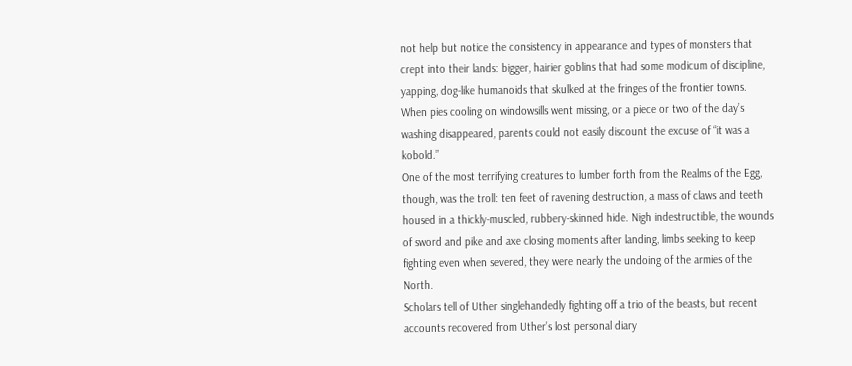not help but notice the consistency in appearance and types of monsters that crept into their lands: bigger, hairier goblins that had some modicum of discipline, yapping, dog-like humanoids that skulked at the fringes of the frontier towns. When pies cooling on windowsills went missing, or a piece or two of the day’s washing disappeared, parents could not easily discount the excuse of “it was a kobold.”
One of the most terrifying creatures to lumber forth from the Realms of the Egg, though, was the troll: ten feet of ravening destruction, a mass of claws and teeth housed in a thickly-muscled, rubbery-skinned hide. Nigh indestructible, the wounds of sword and pike and axe closing moments after landing, limbs seeking to keep fighting even when severed, they were nearly the undoing of the armies of the North.
Scholars tell of Uther singlehandedly fighting off a trio of the beasts, but recent accounts recovered from Uther’s lost personal diary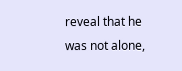reveal that he was not alone,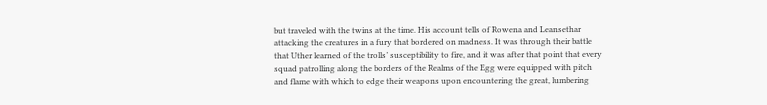but traveled with the twins at the time. His account tells of Rowena and Leansethar attacking the creatures in a fury that bordered on madness. It was through their battle that Uther learned of the trolls’ susceptibility to fire, and it was after that point that every squad patrolling along the borders of the Realms of the Egg were equipped with pitch and flame with which to edge their weapons upon encountering the great, lumbering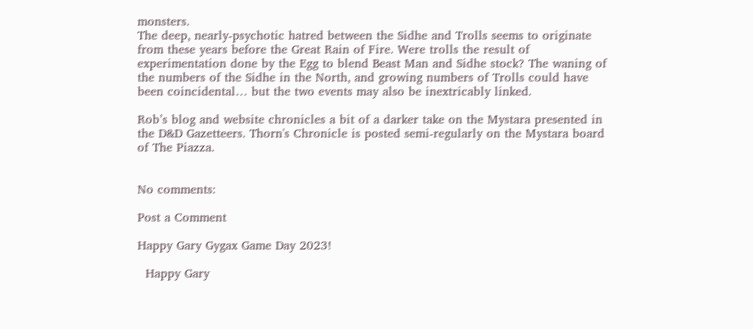monsters.
The deep, nearly-psychotic hatred between the Sidhe and Trolls seems to originate from these years before the Great Rain of Fire. Were trolls the result of experimentation done by the Egg to blend Beast Man and Sidhe stock? The waning of the numbers of the Sidhe in the North, and growing numbers of Trolls could have been coincidental… but the two events may also be inextricably linked.

Rob’s blog and website chronicles a bit of a darker take on the Mystara presented in the D&D Gazetteers. Thorn's Chronicle is posted semi-regularly on the Mystara board of The Piazza.


No comments:

Post a Comment

Happy Gary Gygax Game Day 2023!

  Happy Gary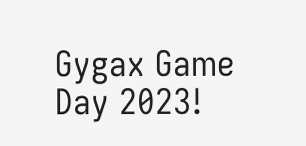Gygax Game Day 2023!